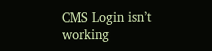CMS Login isn’t working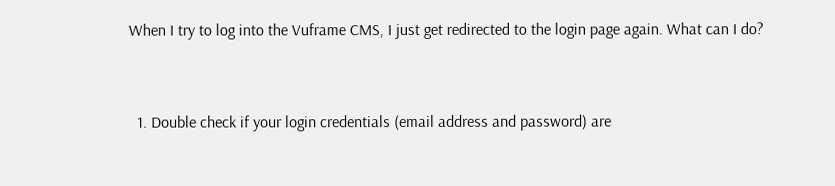When I try to log into the Vuframe CMS, I just get redirected to the login page again. What can I do?


  1. Double check if your login credentials (email address and password) are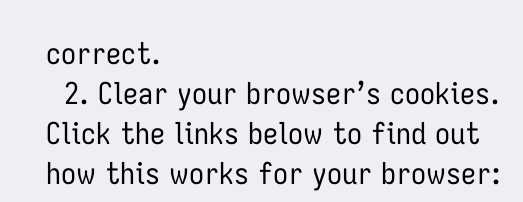correct.
  2. Clear your browser’s cookies. Click the links below to find out how this works for your browser: